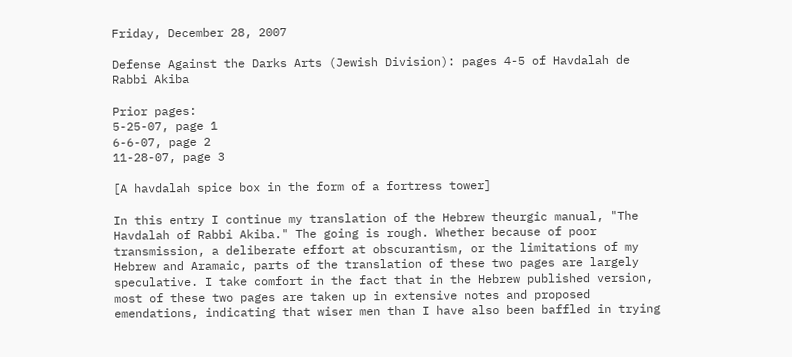Friday, December 28, 2007

Defense Against the Darks Arts (Jewish Division): pages 4-5 of Havdalah de Rabbi Akiba

Prior pages:
5-25-07, page 1
6-6-07, page 2
11-28-07, page 3

[A havdalah spice box in the form of a fortress tower]

In this entry I continue my translation of the Hebrew theurgic manual, "The Havdalah of Rabbi Akiba." The going is rough. Whether because of poor transmission, a deliberate effort at obscurantism, or the limitations of my Hebrew and Aramaic, parts of the translation of these two pages are largely speculative. I take comfort in the fact that in the Hebrew published version, most of these two pages are taken up in extensive notes and proposed emendations, indicating that wiser men than I have also been baffled in trying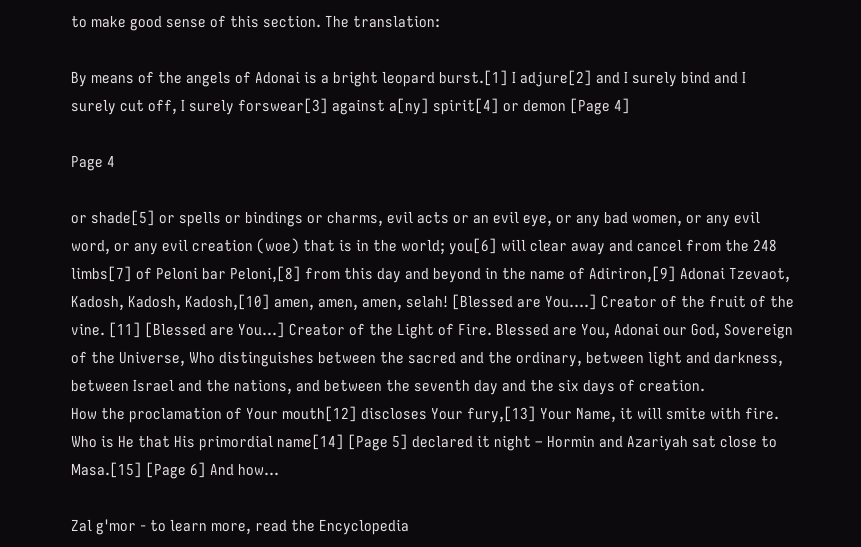to make good sense of this section. The translation:

By means of the angels of Adonai is a bright leopard burst.[1] I adjure[2] and I surely bind and I surely cut off, I surely forswear[3] against a[ny] spirit[4] or demon [Page 4]

Page 4

or shade[5] or spells or bindings or charms, evil acts or an evil eye, or any bad women, or any evil word, or any evil creation (woe) that is in the world; you[6] will clear away and cancel from the 248 limbs[7] of Peloni bar Peloni,[8] from this day and beyond in the name of Adiriron,[9] Adonai Tzevaot, Kadosh, Kadosh, Kadosh,[10] amen, amen, amen, selah! [Blessed are You….] Creator of the fruit of the vine. [11] [Blessed are You…] Creator of the Light of Fire. Blessed are You, Adonai our God, Sovereign of the Universe, Who distinguishes between the sacred and the ordinary, between light and darkness, between Israel and the nations, and between the seventh day and the six days of creation.
How the proclamation of Your mouth[12] discloses Your fury,[13] Your Name, it will smite with fire. Who is He that His primordial name[14] [Page 5] declared it night – Hormin and Azariyah sat close to Masa.[15] [Page 6] And how…

Zal g'mor - to learn more, read the Encyclopedia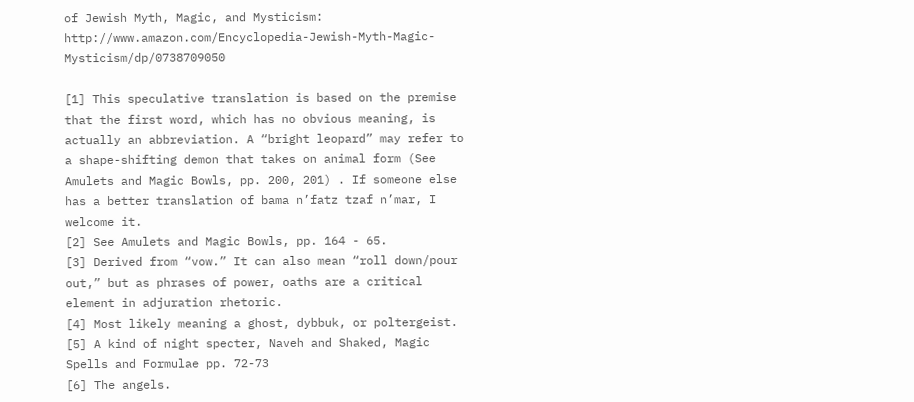of Jewish Myth, Magic, and Mysticism: http://www.amazon.com/Encyclopedia-Jewish-Myth-Magic-Mysticism/dp/0738709050

[1] This speculative translation is based on the premise that the first word, which has no obvious meaning, is actually an abbreviation. A “bright leopard” may refer to a shape-shifting demon that takes on animal form (See Amulets and Magic Bowls, pp. 200, 201) . If someone else has a better translation of bama n’fatz tzaf n’mar, I welcome it.
[2] See Amulets and Magic Bowls, pp. 164 - 65.
[3] Derived from “vow.” It can also mean “roll down/pour out,” but as phrases of power, oaths are a critical element in adjuration rhetoric.
[4] Most likely meaning a ghost, dybbuk, or poltergeist.
[5] A kind of night specter, Naveh and Shaked, Magic Spells and Formulae pp. 72-73
[6] The angels.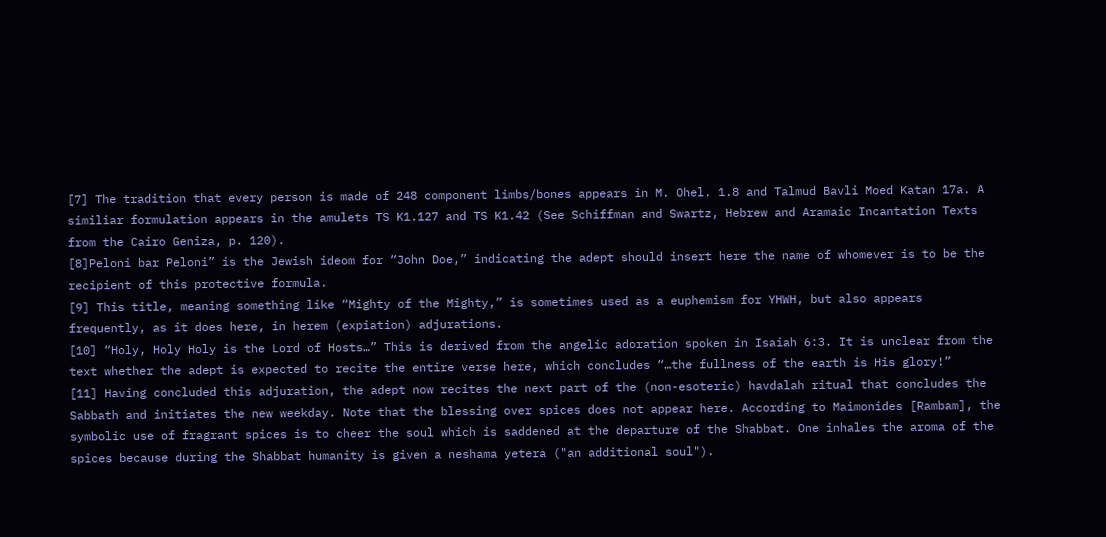[7] The tradition that every person is made of 248 component limbs/bones appears in M. Ohel. 1.8 and Talmud Bavli Moed Katan 17a. A similiar formulation appears in the amulets TS K1.127 and TS K1.42 (See Schiffman and Swartz, Hebrew and Aramaic Incantation Texts from the Cairo Geniza, p. 120).
[8]Peloni bar Peloni” is the Jewish ideom for “John Doe,” indicating the adept should insert here the name of whomever is to be the recipient of this protective formula.
[9] This title, meaning something like “Mighty of the Mighty,” is sometimes used as a euphemism for YHWH, but also appears frequently, as it does here, in herem (expiation) adjurations.
[10] “Holy, Holy Holy is the Lord of Hosts…” This is derived from the angelic adoration spoken in Isaiah 6:3. It is unclear from the text whether the adept is expected to recite the entire verse here, which concludes “…the fullness of the earth is His glory!”
[11] Having concluded this adjuration, the adept now recites the next part of the (non-esoteric) havdalah ritual that concludes the Sabbath and initiates the new weekday. Note that the blessing over spices does not appear here. According to Maimonides [Rambam], the symbolic use of fragrant spices is to cheer the soul which is saddened at the departure of the Shabbat. One inhales the aroma of the spices because during the Shabbat humanity is given a neshama yetera ("an additional soul").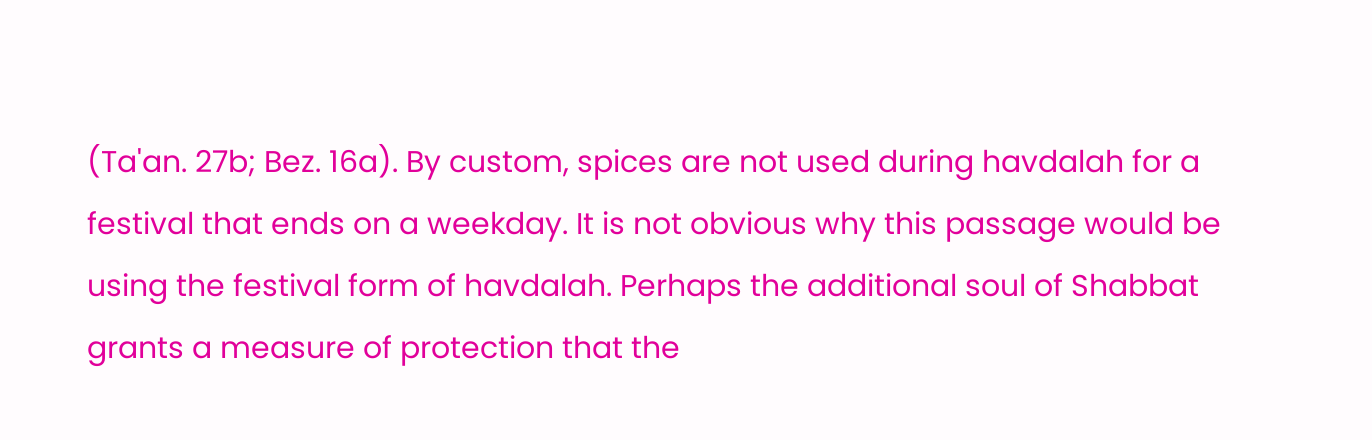(Ta'an. 27b; Bez. 16a). By custom, spices are not used during havdalah for a festival that ends on a weekday. It is not obvious why this passage would be using the festival form of havdalah. Perhaps the additional soul of Shabbat grants a measure of protection that the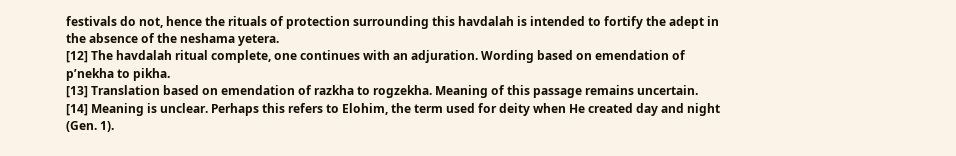festivals do not, hence the rituals of protection surrounding this havdalah is intended to fortify the adept in the absence of the neshama yetera.
[12] The havdalah ritual complete, one continues with an adjuration. Wording based on emendation of p’nekha to pikha.
[13] Translation based on emendation of razkha to rogzekha. Meaning of this passage remains uncertain.
[14] Meaning is unclear. Perhaps this refers to Elohim, the term used for deity when He created day and night (Gen. 1).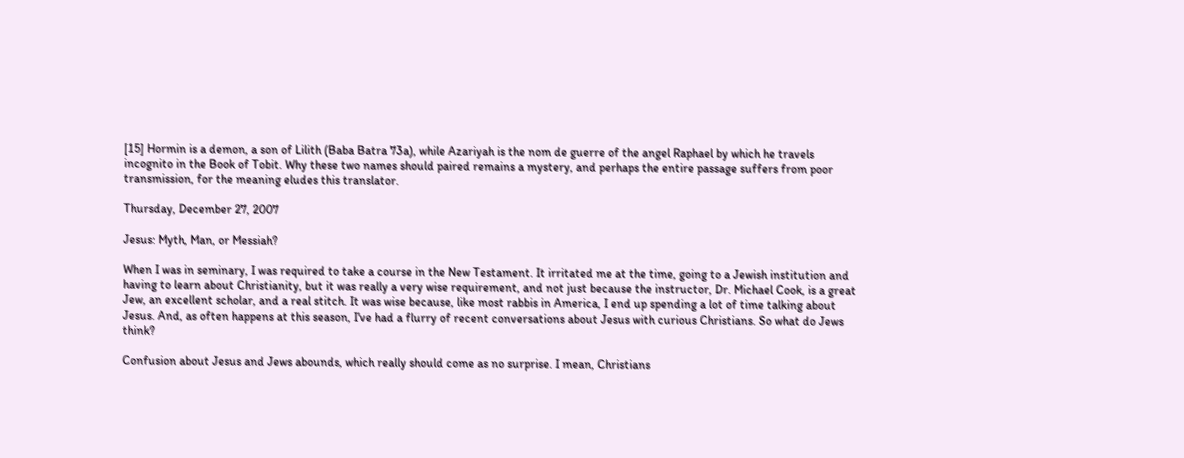[15] Hormin is a demon, a son of Lilith (Baba Batra 73a), while Azariyah is the nom de guerre of the angel Raphael by which he travels incognito in the Book of Tobit. Why these two names should paired remains a mystery, and perhaps the entire passage suffers from poor transmission, for the meaning eludes this translator.

Thursday, December 27, 2007

Jesus: Myth, Man, or Messiah?

When I was in seminary, I was required to take a course in the New Testament. It irritated me at the time, going to a Jewish institution and having to learn about Christianity, but it was really a very wise requirement, and not just because the instructor, Dr. Michael Cook, is a great Jew, an excellent scholar, and a real stitch. It was wise because, like most rabbis in America, I end up spending a lot of time talking about Jesus. And, as often happens at this season, I've had a flurry of recent conversations about Jesus with curious Christians. So what do Jews think?

Confusion about Jesus and Jews abounds, which really should come as no surprise. I mean, Christians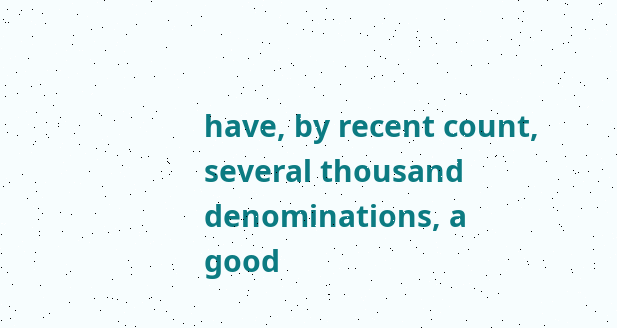have, by recent count, several thousand denominations, a good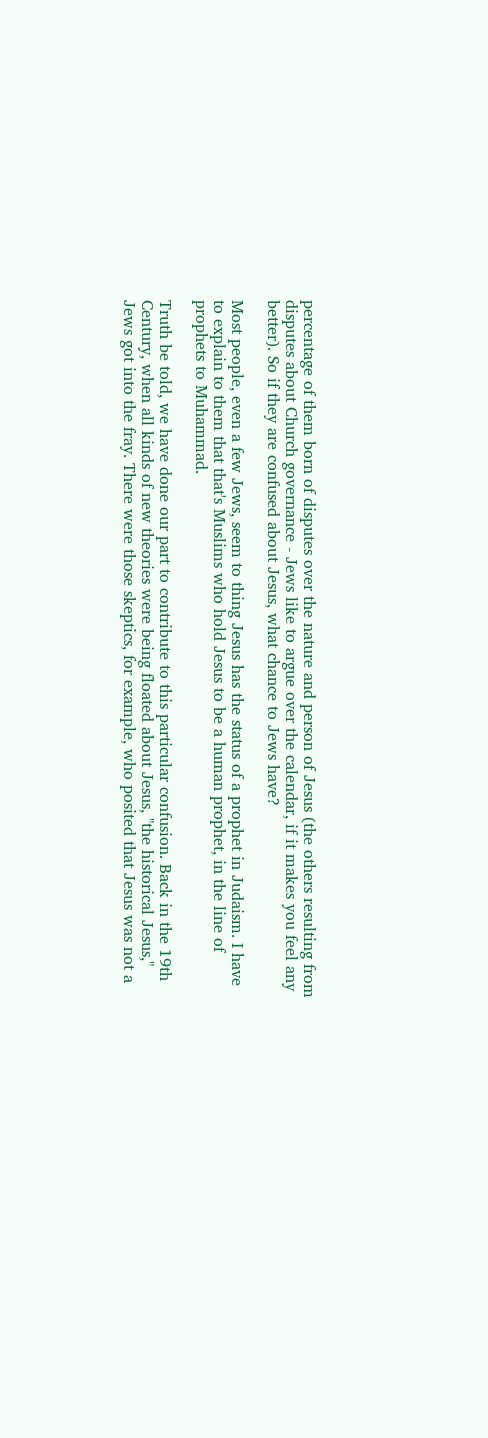percentage of them born of disputes over the nature and person of Jesus (the others resulting from disputes about Church governance - Jews like to argue over the calendar, if it makes you feel any better). So if they are confused about Jesus, what chance to Jews have?

Most people, even a few Jews, seem to thing Jesus has the status of a prophet in Judaism. I have to explain to them that that's Muslims who hold Jesus to be a human prophet, in the line of prophets to Muhammad.

Truth be told, we have done our part to contribute to this particular confusion. Back in the 19th Century, when all kinds of new theories were being floated about Jesus, "the historical Jesus," Jews got into the fray. There were those skeptics, for example, who posited that Jesus was not a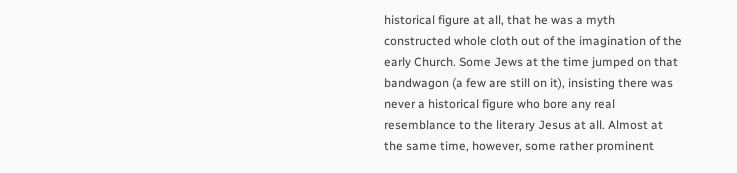historical figure at all, that he was a myth constructed whole cloth out of the imagination of the early Church. Some Jews at the time jumped on that bandwagon (a few are still on it), insisting there was never a historical figure who bore any real resemblance to the literary Jesus at all. Almost at the same time, however, some rather prominent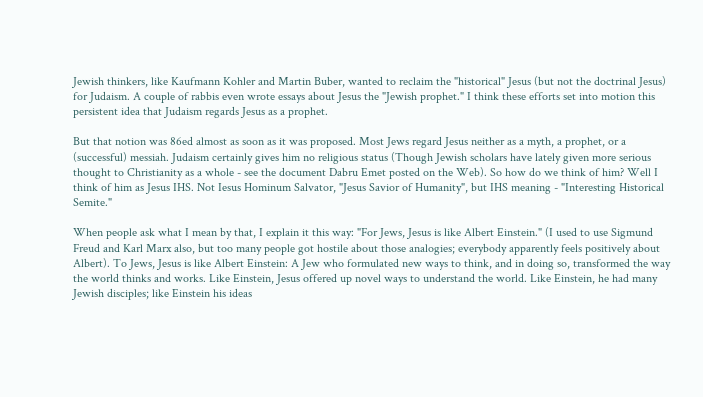Jewish thinkers, like Kaufmann Kohler and Martin Buber, wanted to reclaim the "historical" Jesus (but not the doctrinal Jesus) for Judaism. A couple of rabbis even wrote essays about Jesus the "Jewish prophet." I think these efforts set into motion this persistent idea that Judaism regards Jesus as a prophet.

But that notion was 86ed almost as soon as it was proposed. Most Jews regard Jesus neither as a myth, a prophet, or a (successful) messiah. Judaism certainly gives him no religious status (Though Jewish scholars have lately given more serious thought to Christianity as a whole - see the document Dabru Emet posted on the Web). So how do we think of him? Well I think of him as Jesus IHS. Not Iesus Hominum Salvator, "Jesus Savior of Humanity", but IHS meaning - "Interesting Historical Semite."

When people ask what I mean by that, I explain it this way: "For Jews, Jesus is like Albert Einstein." (I used to use Sigmund Freud and Karl Marx also, but too many people got hostile about those analogies; everybody apparently feels positively about Albert). To Jews, Jesus is like Albert Einstein: A Jew who formulated new ways to think, and in doing so, transformed the way the world thinks and works. Like Einstein, Jesus offered up novel ways to understand the world. Like Einstein, he had many Jewish disciples; like Einstein his ideas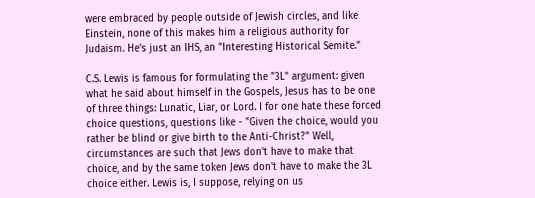were embraced by people outside of Jewish circles, and like Einstein, none of this makes him a religious authority for Judaism. He's just an IHS, an "Interesting Historical Semite."

C.S. Lewis is famous for formulating the "3L" argument: given what he said about himself in the Gospels, Jesus has to be one of three things: Lunatic, Liar, or Lord. I for one hate these forced choice questions, questions like - "Given the choice, would you rather be blind or give birth to the Anti-Christ?" Well, circumstances are such that Jews don't have to make that choice, and by the same token Jews don't have to make the 3L choice either. Lewis is, I suppose, relying on us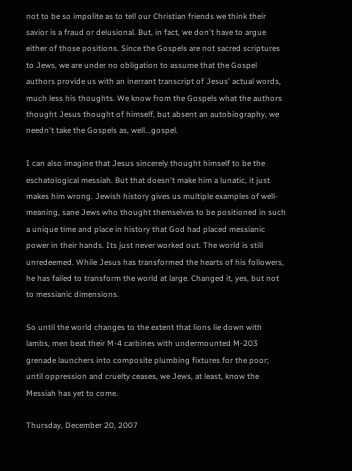not to be so impolite as to tell our Christian friends we think their savior is a fraud or delusional. But, in fact, we don't have to argue either of those positions. Since the Gospels are not sacred scriptures to Jews, we are under no obligation to assume that the Gospel authors provide us with an inerrant transcript of Jesus' actual words, much less his thoughts. We know from the Gospels what the authors thought Jesus thought of himself, but absent an autobiography, we needn't take the Gospels as, well...gospel.

I can also imagine that Jesus sincerely thought himself to be the eschatological messiah. But that doesn't make him a lunatic, it just makes him wrong. Jewish history gives us multiple examples of well-meaning, sane Jews who thought themselves to be positioned in such a unique time and place in history that God had placed messianic power in their hands. Its just never worked out. The world is still unredeemed. While Jesus has transformed the hearts of his followers, he has failed to transform the world at large. Changed it, yes, but not to messianic dimensions.

So until the world changes to the extent that lions lie down with lambs, men beat their M-4 carbines with undermounted M-203 grenade launchers into composite plumbing fixtures for the poor; until oppression and cruelty ceases, we Jews, at least, know the Messiah has yet to come.

Thursday, December 20, 2007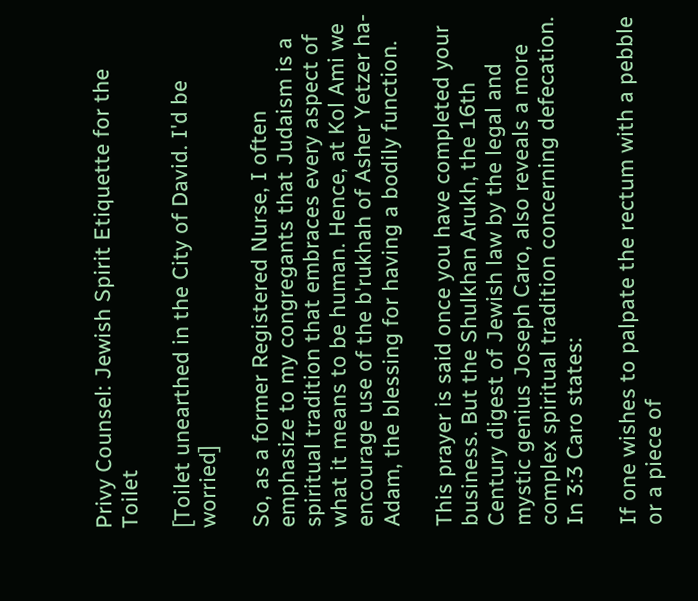Privy Counsel: Jewish Spirit Etiquette for the Toilet

[Toilet unearthed in the City of David. I'd be worried]

So, as a former Registered Nurse, I often emphasize to my congregants that Judaism is a spiritual tradition that embraces every aspect of what it means to be human. Hence, at Kol Ami we encourage use of the b'rukhah of Asher Yetzer ha-Adam, the blessing for having a bodily function.

This prayer is said once you have completed your business. But the Shulkhan Arukh, the 16th Century digest of Jewish law by the legal and mystic genius Joseph Caro, also reveals a more complex spiritual tradition concerning defecation. In 3:3 Caro states:

If one wishes to palpate the rectum with a pebble or a piece of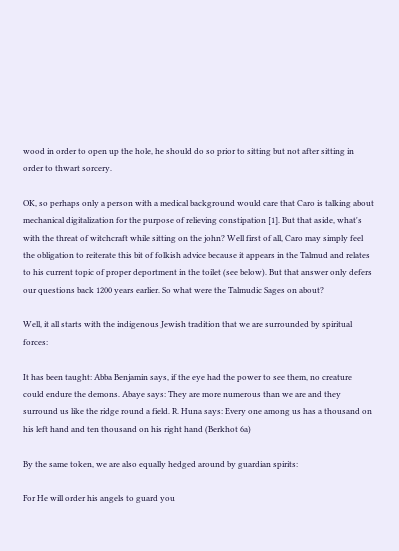wood in order to open up the hole, he should do so prior to sitting but not after sitting in order to thwart sorcery.

OK, so perhaps only a person with a medical background would care that Caro is talking about mechanical digitalization for the purpose of relieving constipation [1]. But that aside, what's with the threat of witchcraft while sitting on the john? Well first of all, Caro may simply feel the obligation to reiterate this bit of folkish advice because it appears in the Talmud and relates to his current topic of proper deportment in the toilet (see below). But that answer only defers our questions back 1200 years earlier. So what were the Talmudic Sages on about?

Well, it all starts with the indigenous Jewish tradition that we are surrounded by spiritual forces:

It has been taught: Abba Benjamin says, if the eye had the power to see them, no creature could endure the demons. Abaye says: They are more numerous than we are and they surround us like the ridge round a field. R. Huna says: Every one among us has a thousand on his left hand and ten thousand on his right hand (Berkhot 6a)

By the same token, we are also equally hedged around by guardian spirits:

For He will order his angels to guard you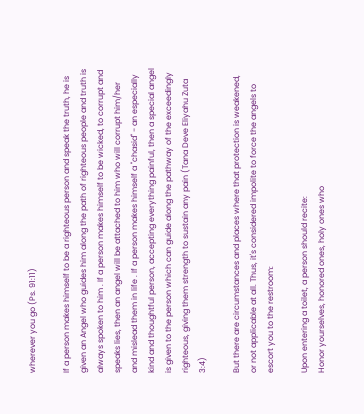wherever you go (Ps. 91:11)

If a person makes himself to be a righteous person and speak the truth, he is given an Angel who guides him along the path of righteous people and truth is always spoken to him . If a person makes himself to be wicked, to corrupt and speaks lies, then an angel will be attached to him who will corrupt him/her and mislead them in life . If a person makes himself a "chasid" - an especially kind and thoughtful person, accepting everything painful, then a special angel is given to the person which can guide along the pathway of the exceedingly righteous, giving them strength to sustain any pain (Tana Deve Eliyahu Zuta 3:4)

But there are circumstances and places where that protection is weakened, or not applicable at all. Thus, it's considered impolite to force the angels to escort you to the restroom:

Upon entering a toilet, a person should recite:
Honor yourselves, honored ones, holy ones who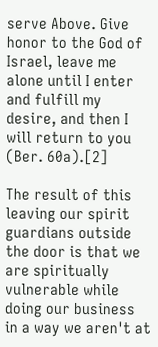serve Above. Give honor to the God of Israel, leave me alone until I enter and fulfill my desire, and then I will return to you (Ber. 60a).[2]

The result of this leaving our spirit guardians outside the door is that we are spiritually vulnerable while doing our business in a way we aren't at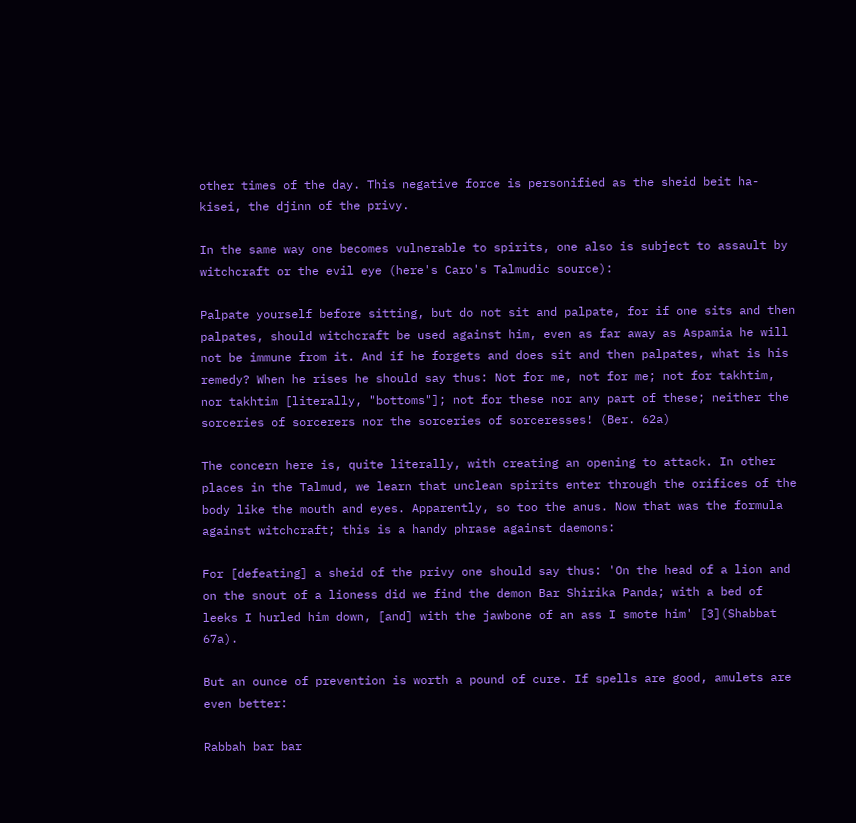other times of the day. This negative force is personified as the sheid beit ha-kisei, the djinn of the privy.

In the same way one becomes vulnerable to spirits, one also is subject to assault by witchcraft or the evil eye (here's Caro's Talmudic source):

Palpate yourself before sitting, but do not sit and palpate, for if one sits and then palpates, should witchcraft be used against him, even as far away as Aspamia he will not be immune from it. And if he forgets and does sit and then palpates, what is his remedy? When he rises he should say thus: Not for me, not for me; not for takhtim, nor takhtim [literally, "bottoms"]; not for these nor any part of these; neither the sorceries of sorcerers nor the sorceries of sorceresses! (Ber. 62a)

The concern here is, quite literally, with creating an opening to attack. In other places in the Talmud, we learn that unclean spirits enter through the orifices of the body like the mouth and eyes. Apparently, so too the anus. Now that was the formula against witchcraft; this is a handy phrase against daemons:

For [defeating] a sheid of the privy one should say thus: 'On the head of a lion and on the snout of a lioness did we find the demon Bar Shirika Panda; with a bed of leeks I hurled him down, [and] with the jawbone of an ass I smote him' [3](Shabbat 67a).

But an ounce of prevention is worth a pound of cure. If spells are good, amulets are even better:

Rabbah bar bar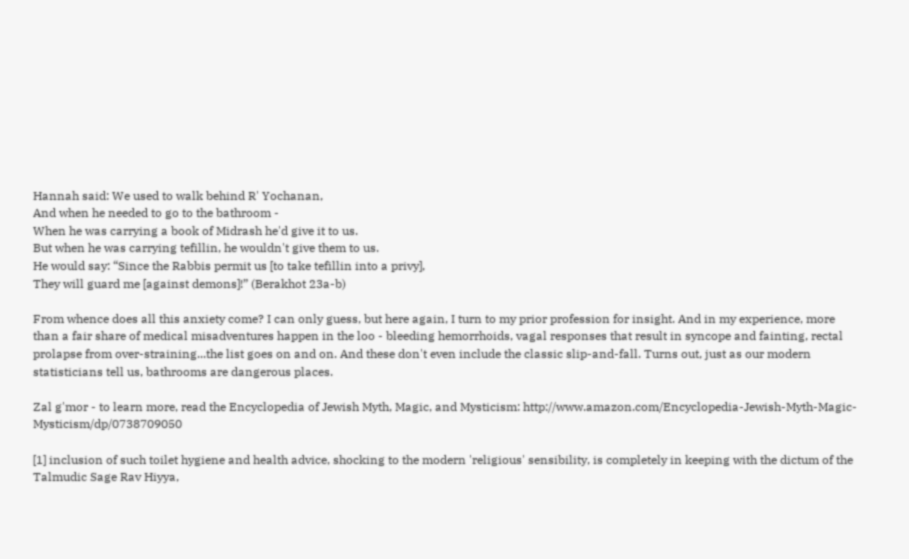Hannah said: We used to walk behind R' Yochanan,
And when he needed to go to the bathroom -
When he was carrying a book of Midrash he'd give it to us.
But when he was carrying tefillin, he wouldn't give them to us.
He would say: “Since the Rabbis permit us [to take tefillin into a privy],
They will guard me [against demons]!” (Berakhot 23a-b)

From whence does all this anxiety come? I can only guess, but here again, I turn to my prior profession for insight. And in my experience, more than a fair share of medical misadventures happen in the loo - bleeding hemorrhoids, vagal responses that result in syncope and fainting, rectal prolapse from over-straining...the list goes on and on. And these don't even include the classic slip-and-fall. Turns out, just as our modern statisticians tell us, bathrooms are dangerous places.

Zal g'mor - to learn more, read the Encyclopedia of Jewish Myth, Magic, and Mysticism: http://www.amazon.com/Encyclopedia-Jewish-Myth-Magic-Mysticism/dp/0738709050

[1] inclusion of such toilet hygiene and health advice, shocking to the modern 'religious' sensibility, is completely in keeping with the dictum of the Talmudic Sage Rav Hiyya,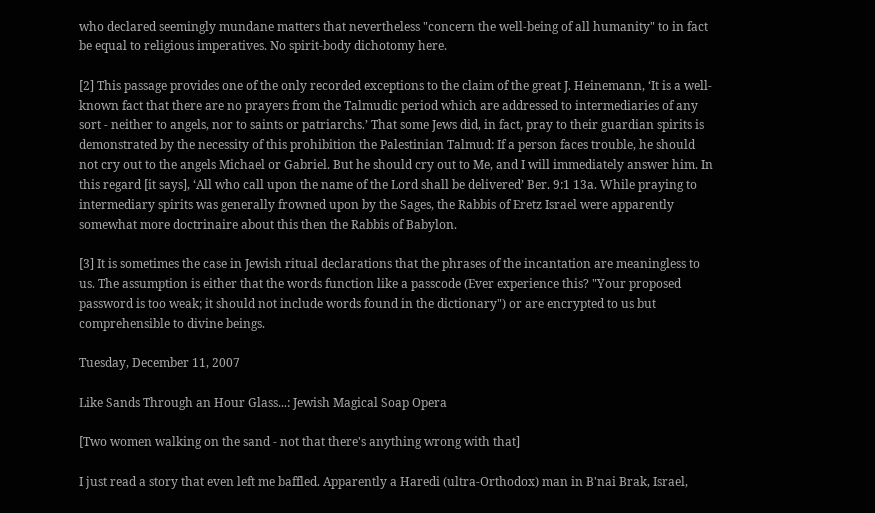who declared seemingly mundane matters that nevertheless "concern the well-being of all humanity" to in fact be equal to religious imperatives. No spirit-body dichotomy here.

[2] This passage provides one of the only recorded exceptions to the claim of the great J. Heinemann, ‘It is a well-known fact that there are no prayers from the Talmudic period which are addressed to intermediaries of any sort - neither to angels, nor to saints or patriarchs.’ That some Jews did, in fact, pray to their guardian spirits is demonstrated by the necessity of this prohibition the Palestinian Talmud: If a person faces trouble, he should not cry out to the angels Michael or Gabriel. But he should cry out to Me, and I will immediately answer him. In this regard [it says], ‘All who call upon the name of the Lord shall be delivered’ Ber. 9:1 13a. While praying to intermediary spirits was generally frowned upon by the Sages, the Rabbis of Eretz Israel were apparently somewhat more doctrinaire about this then the Rabbis of Babylon.

[3] It is sometimes the case in Jewish ritual declarations that the phrases of the incantation are meaningless to us. The assumption is either that the words function like a passcode (Ever experience this? "Your proposed password is too weak; it should not include words found in the dictionary") or are encrypted to us but comprehensible to divine beings.

Tuesday, December 11, 2007

Like Sands Through an Hour Glass...: Jewish Magical Soap Opera

[Two women walking on the sand - not that there's anything wrong with that]

I just read a story that even left me baffled. Apparently a Haredi (ultra-Orthodox) man in B'nai Brak, Israel,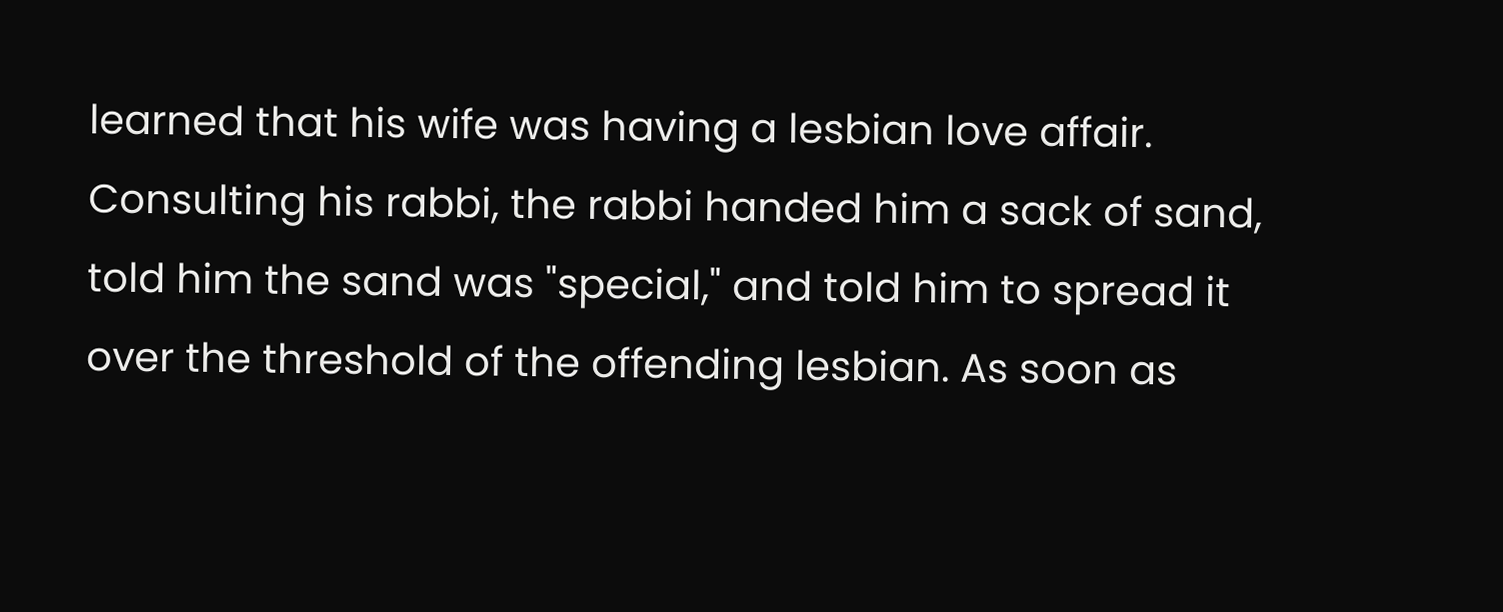learned that his wife was having a lesbian love affair. Consulting his rabbi, the rabbi handed him a sack of sand, told him the sand was "special," and told him to spread it over the threshold of the offending lesbian. As soon as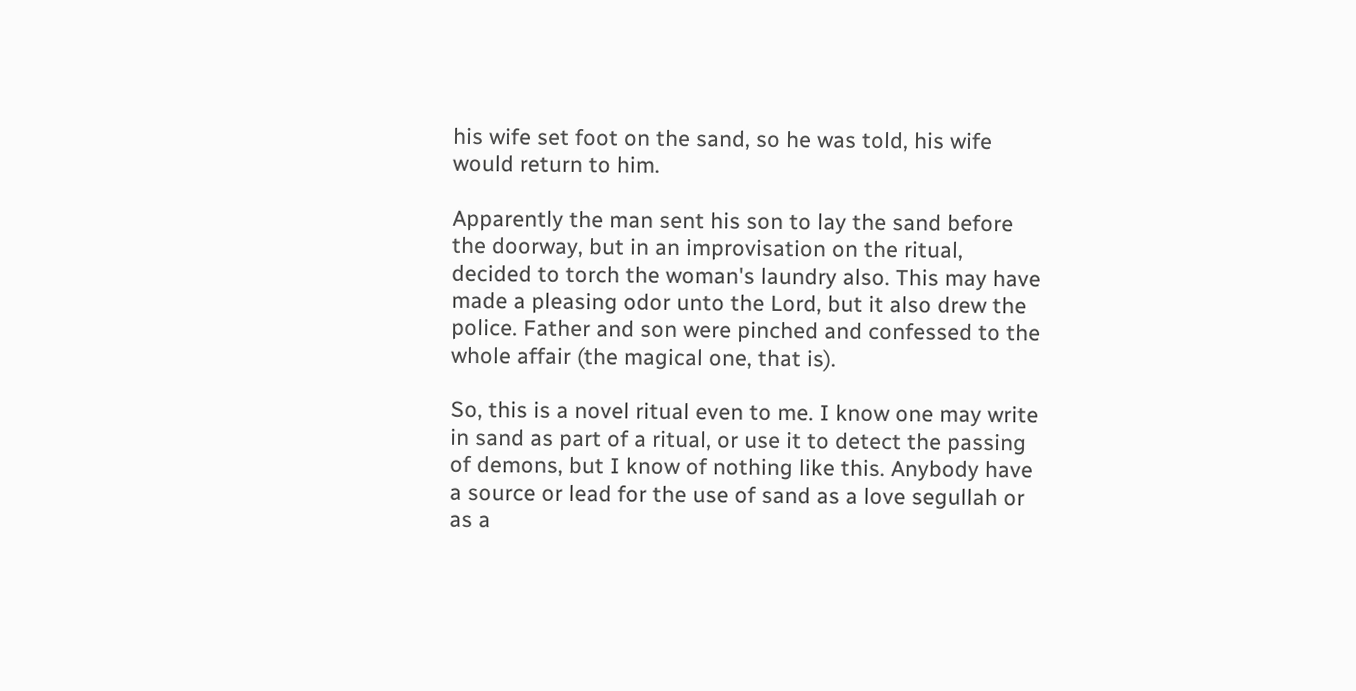his wife set foot on the sand, so he was told, his wife would return to him.

Apparently the man sent his son to lay the sand before the doorway, but in an improvisation on the ritual, decided to torch the woman's laundry also. This may have made a pleasing odor unto the Lord, but it also drew the police. Father and son were pinched and confessed to the whole affair (the magical one, that is).

So, this is a novel ritual even to me. I know one may write in sand as part of a ritual, or use it to detect the passing of demons, but I know of nothing like this. Anybody have a source or lead for the use of sand as a love segullah or as a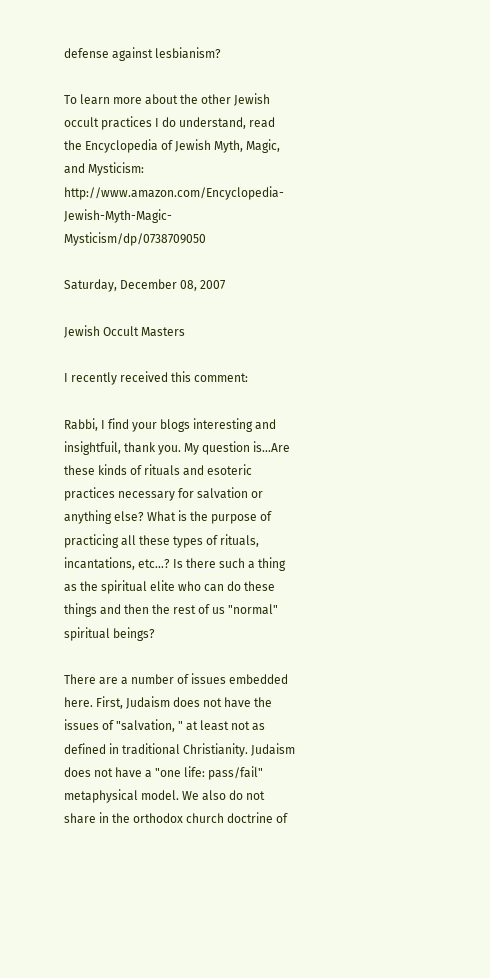defense against lesbianism?

To learn more about the other Jewish occult practices I do understand, read the Encyclopedia of Jewish Myth, Magic, and Mysticism: http://www.amazon.com/Encyclopedia-Jewish-Myth-Magic-Mysticism/dp/0738709050

Saturday, December 08, 2007

Jewish Occult Masters

I recently received this comment:

Rabbi, I find your blogs interesting and insightfuil, thank you. My question is...Are these kinds of rituals and esoteric practices necessary for salvation or anything else? What is the purpose of practicing all these types of rituals, incantations, etc...? Is there such a thing as the spiritual elite who can do these things and then the rest of us "normal" spiritual beings?

There are a number of issues embedded here. First, Judaism does not have the issues of "salvation, " at least not as defined in traditional Christianity. Judaism does not have a "one life: pass/fail" metaphysical model. We also do not share in the orthodox church doctrine of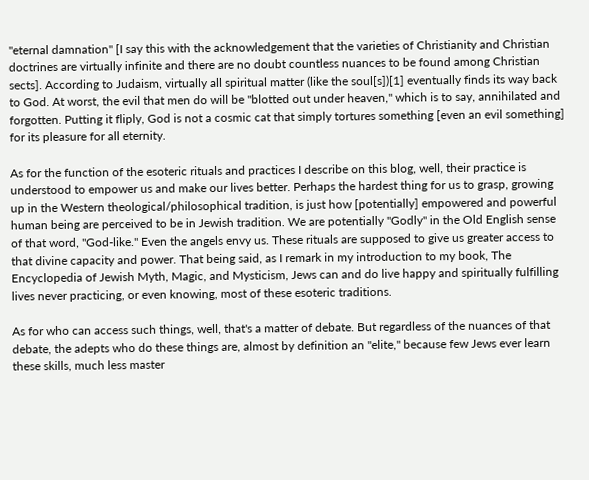"eternal damnation" [I say this with the acknowledgement that the varieties of Christianity and Christian doctrines are virtually infinite and there are no doubt countless nuances to be found among Christian sects]. According to Judaism, virtually all spiritual matter (like the soul[s])[1] eventually finds its way back to God. At worst, the evil that men do will be "blotted out under heaven," which is to say, annihilated and forgotten. Putting it fliply, God is not a cosmic cat that simply tortures something [even an evil something] for its pleasure for all eternity.

As for the function of the esoteric rituals and practices I describe on this blog, well, their practice is understood to empower us and make our lives better. Perhaps the hardest thing for us to grasp, growing up in the Western theological/philosophical tradition, is just how [potentially] empowered and powerful human being are perceived to be in Jewish tradition. We are potentially "Godly" in the Old English sense of that word, "God-like." Even the angels envy us. These rituals are supposed to give us greater access to that divine capacity and power. That being said, as I remark in my introduction to my book, The Encyclopedia of Jewish Myth, Magic, and Mysticism, Jews can and do live happy and spiritually fulfilling lives never practicing, or even knowing, most of these esoteric traditions.

As for who can access such things, well, that's a matter of debate. But regardless of the nuances of that debate, the adepts who do these things are, almost by definition an "elite," because few Jews ever learn these skills, much less master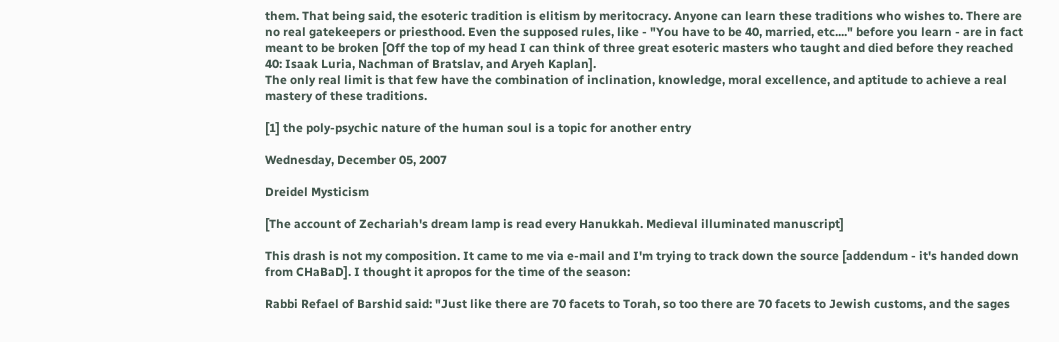them. That being said, the esoteric tradition is elitism by meritocracy. Anyone can learn these traditions who wishes to. There are no real gatekeepers or priesthood. Even the supposed rules, like - "You have to be 40, married, etc...." before you learn - are in fact meant to be broken [Off the top of my head I can think of three great esoteric masters who taught and died before they reached 40: Isaak Luria, Nachman of Bratslav, and Aryeh Kaplan].
The only real limit is that few have the combination of inclination, knowledge, moral excellence, and aptitude to achieve a real mastery of these traditions.

[1] the poly-psychic nature of the human soul is a topic for another entry

Wednesday, December 05, 2007

Dreidel Mysticism

[The account of Zechariah's dream lamp is read every Hanukkah. Medieval illuminated manuscript]

This drash is not my composition. It came to me via e-mail and I'm trying to track down the source [addendum - it's handed down from CHaBaD]. I thought it apropos for the time of the season:

Rabbi Refael of Barshid said: "Just like there are 70 facets to Torah, so too there are 70 facets to Jewish customs, and the sages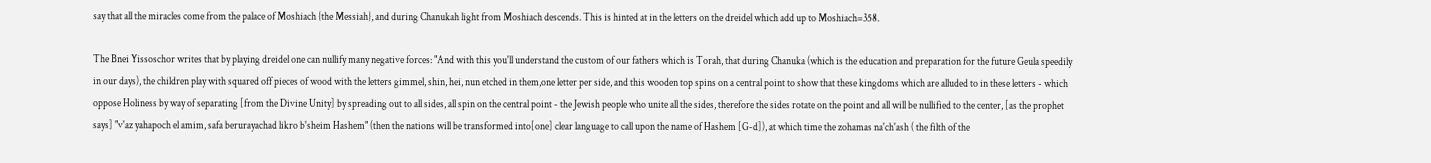say that all the miracles come from the palace of Moshiach {the Messiah}, and during Chanukah light from Moshiach descends. This is hinted at in the letters on the dreidel which add up to Moshiach=358.

The Bnei Yissoschor writes that by playing dreidel one can nullify many negative forces: "And with this you'll understand the custom of our fathers which is Torah, that during Chanuka (which is the education and preparation for the future Geula speedily in our days), the children play with squared off pieces of wood with the letters gimmel, shin, hei, nun etched in them,one letter per side, and this wooden top spins on a central point to show that these kingdoms which are alluded to in these letters - which oppose Holiness by way of separating [from the Divine Unity] by spreading out to all sides, all spin on the central point - the Jewish people who unite all the sides, therefore the sides rotate on the point and all will be nullified to the center, [as the prophet says] "v'az yahapoch el amim, safa berurayachad likro b'sheim Hashem" (then the nations will be transformed into[one] clear language to call upon the name of Hashem [G-d]), at which time the zohamas na'ch'ash ( the filth of the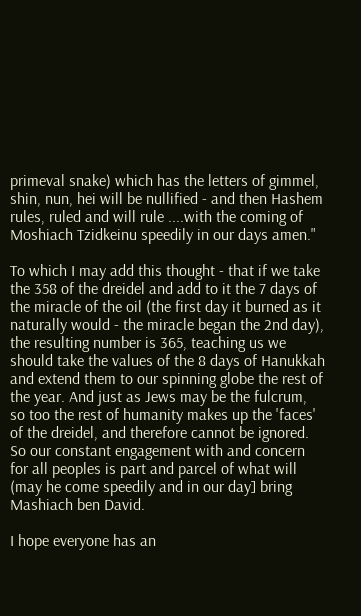primeval snake) which has the letters of gimmel, shin, nun, hei will be nullified - and then Hashem rules, ruled and will rule ....with the coming of Moshiach Tzidkeinu speedily in our days amen."

To which I may add this thought - that if we take the 358 of the dreidel and add to it the 7 days of the miracle of the oil (the first day it burned as it naturally would - the miracle began the 2nd day), the resulting number is 365, teaching us we should take the values of the 8 days of Hanukkah and extend them to our spinning globe the rest of the year. And just as Jews may be the fulcrum, so too the rest of humanity makes up the 'faces' of the dreidel, and therefore cannot be ignored. So our constant engagement with and concern for all peoples is part and parcel of what will (may he come speedily and in our day] bring Mashiach ben David.

I hope everyone has an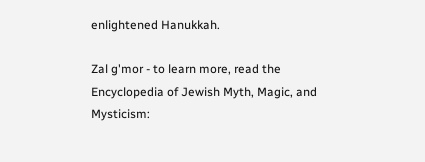enlightened Hanukkah.

Zal g'mor - to learn more, read the Encyclopedia of Jewish Myth, Magic, and Mysticism: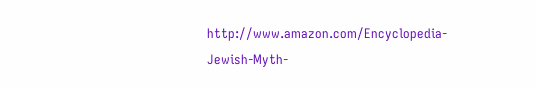http://www.amazon.com/Encyclopedia-Jewish-Myth-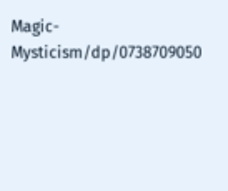Magic-Mysticism/dp/0738709050